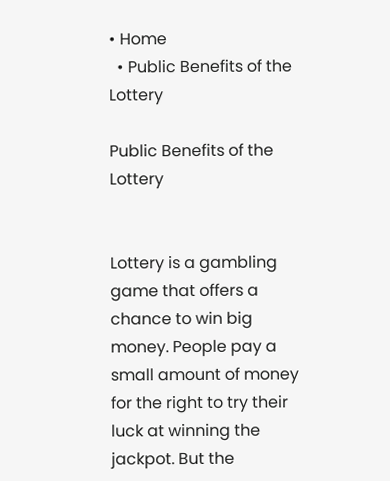• Home
  • Public Benefits of the Lottery

Public Benefits of the Lottery


Lottery is a gambling game that offers a chance to win big money. People pay a small amount of money for the right to try their luck at winning the jackpot. But the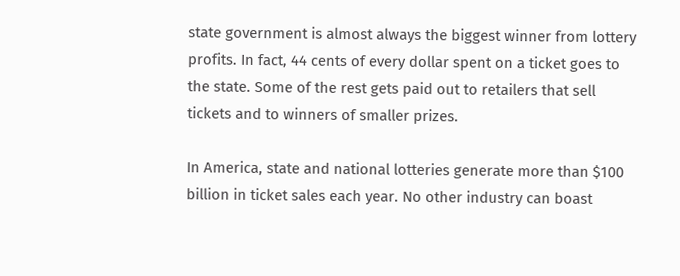state government is almost always the biggest winner from lottery profits. In fact, 44 cents of every dollar spent on a ticket goes to the state. Some of the rest gets paid out to retailers that sell tickets and to winners of smaller prizes.

In America, state and national lotteries generate more than $100 billion in ticket sales each year. No other industry can boast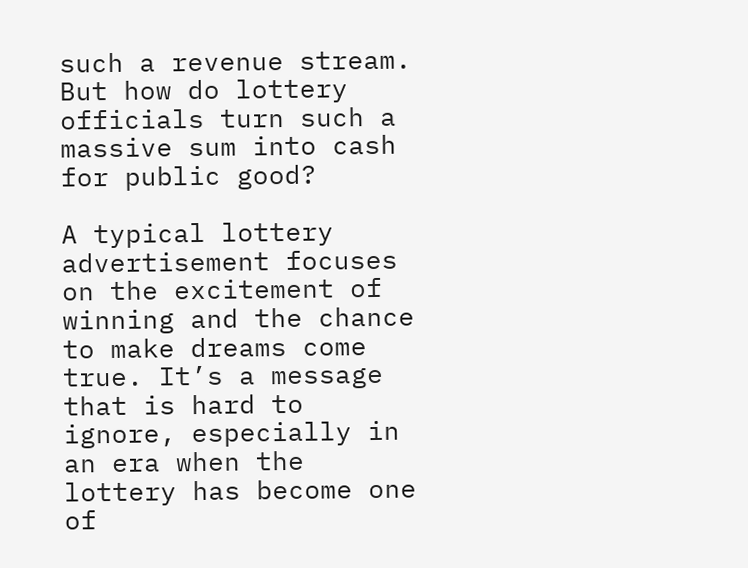such a revenue stream. But how do lottery officials turn such a massive sum into cash for public good?

A typical lottery advertisement focuses on the excitement of winning and the chance to make dreams come true. It’s a message that is hard to ignore, especially in an era when the lottery has become one of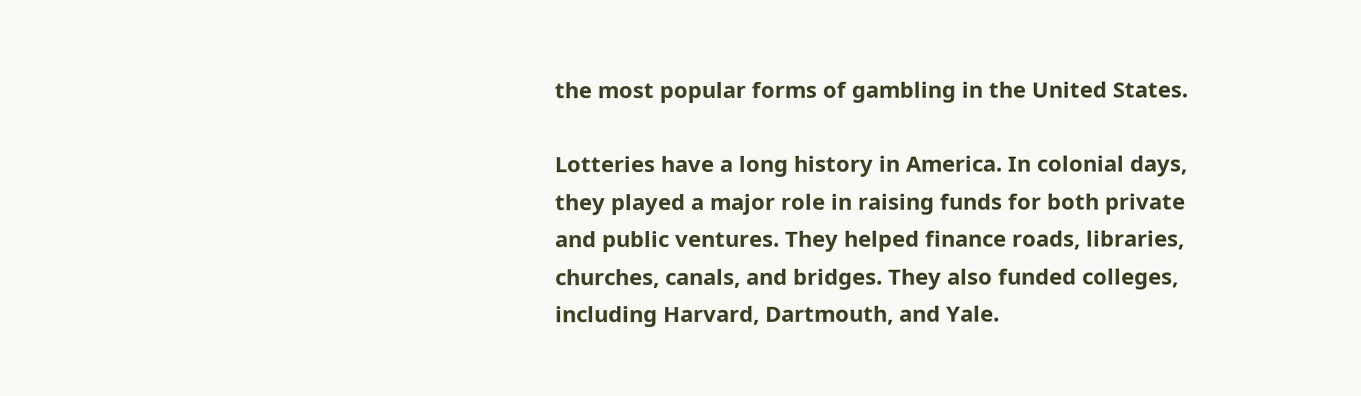the most popular forms of gambling in the United States.

Lotteries have a long history in America. In colonial days, they played a major role in raising funds for both private and public ventures. They helped finance roads, libraries, churches, canals, and bridges. They also funded colleges, including Harvard, Dartmouth, and Yale.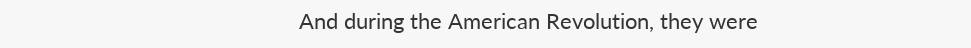And during the American Revolution, they were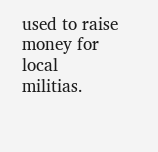used to raise money for local militias.